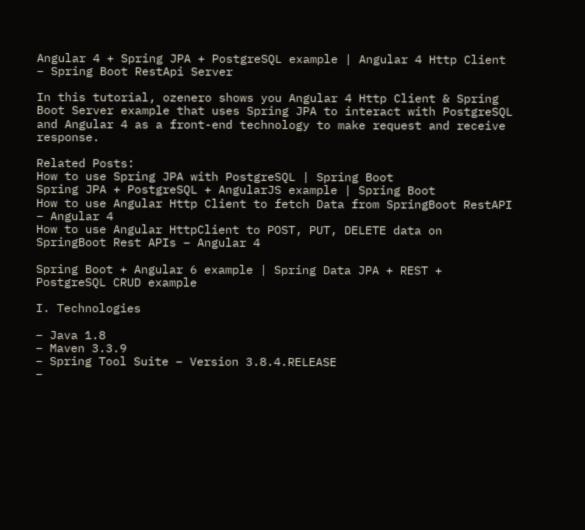Angular 4 + Spring JPA + PostgreSQL example | Angular 4 Http Client – Spring Boot RestApi Server

In this tutorial, ozenero shows you Angular 4 Http Client & Spring Boot Server example that uses Spring JPA to interact with PostgreSQL and Angular 4 as a front-end technology to make request and receive response.

Related Posts:
How to use Spring JPA with PostgreSQL | Spring Boot
Spring JPA + PostgreSQL + AngularJS example | Spring Boot
How to use Angular Http Client to fetch Data from SpringBoot RestAPI – Angular 4
How to use Angular HttpClient to POST, PUT, DELETE data on SpringBoot Rest APIs – Angular 4

Spring Boot + Angular 6 example | Spring Data JPA + REST + PostgreSQL CRUD example

I. Technologies

– Java 1.8
– Maven 3.3.9
– Spring Tool Suite – Version 3.8.4.RELEASE
–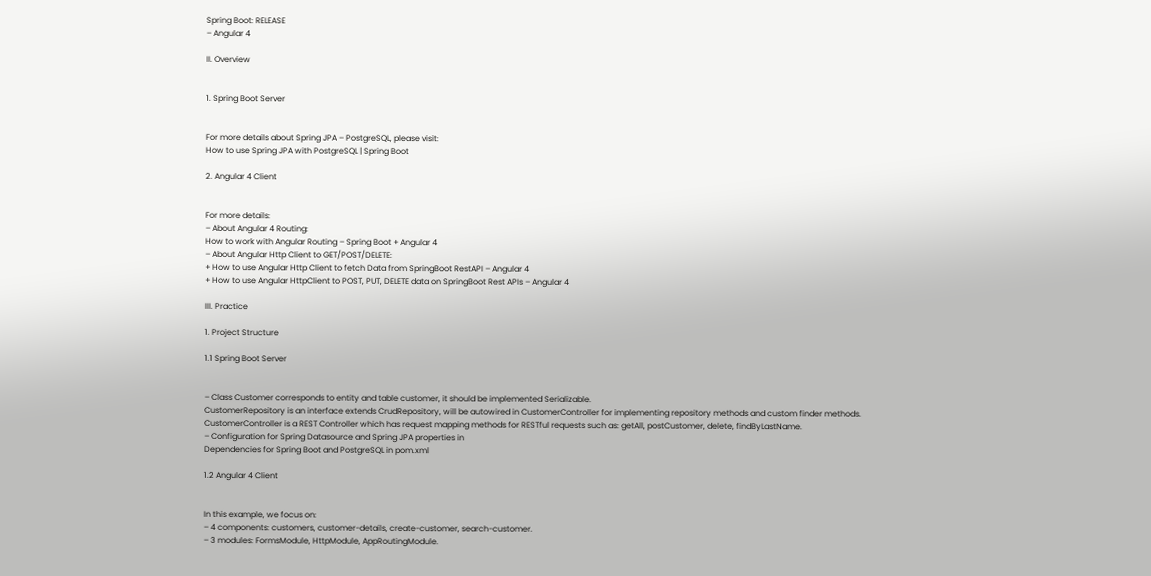Spring Boot: RELEASE
– Angular 4

II. Overview


1. Spring Boot Server


For more details about Spring JPA – PostgreSQL, please visit:
How to use Spring JPA with PostgreSQL | Spring Boot

2. Angular 4 Client


For more details:
– About Angular 4 Routing:
How to work with Angular Routing – Spring Boot + Angular 4
– About Angular Http Client to GET/POST/DELETE:
+ How to use Angular Http Client to fetch Data from SpringBoot RestAPI – Angular 4
+ How to use Angular HttpClient to POST, PUT, DELETE data on SpringBoot Rest APIs – Angular 4

III. Practice

1. Project Structure

1.1 Spring Boot Server


– Class Customer corresponds to entity and table customer, it should be implemented Serializable.
CustomerRepository is an interface extends CrudRepository, will be autowired in CustomerController for implementing repository methods and custom finder methods.
CustomerController is a REST Controller which has request mapping methods for RESTful requests such as: getAll, postCustomer, delete, findByLastName.
– Configuration for Spring Datasource and Spring JPA properties in
Dependencies for Spring Boot and PostgreSQL in pom.xml

1.2 Angular 4 Client


In this example, we focus on:
– 4 components: customers, customer-details, create-customer, search-customer.
– 3 modules: FormsModule, HttpModule, AppRoutingModule.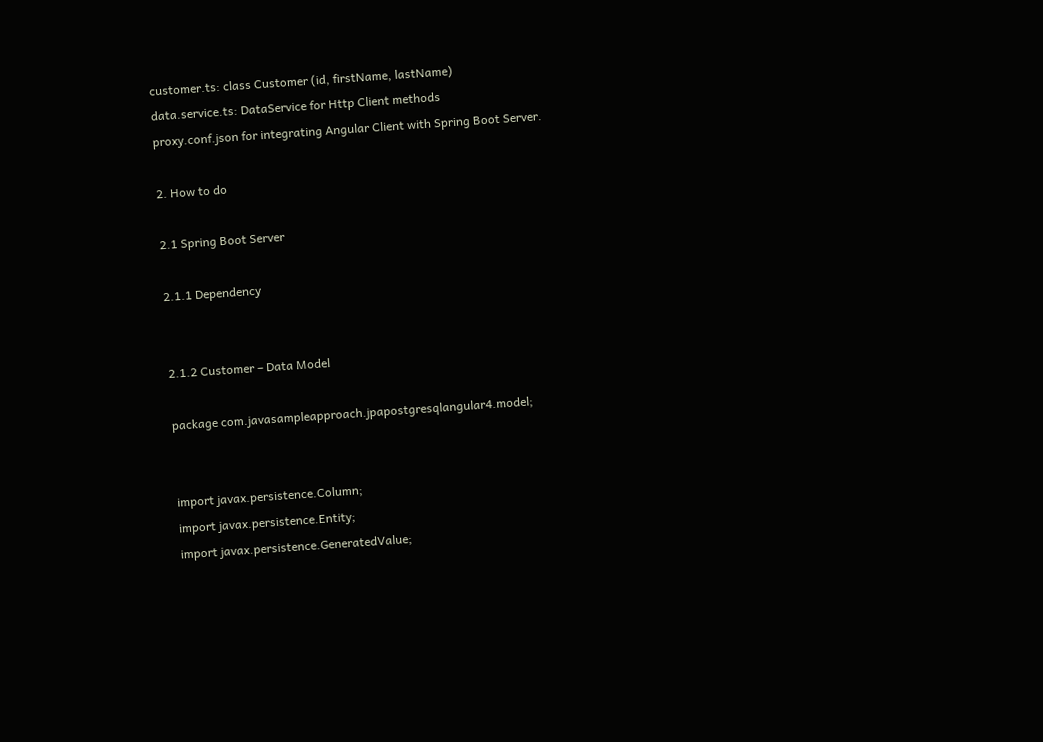customer.ts: class Customer (id, firstName, lastName)
data.service.ts: DataService for Http Client methods
proxy.conf.json for integrating Angular Client with Spring Boot Server.

2. How to do

2.1 Spring Boot Server

2.1.1 Dependency


2.1.2 Customer – Data Model

package com.javasampleapproach.jpapostgresqlangular4.model;


import javax.persistence.Column;
import javax.persistence.Entity;
import javax.persistence.GeneratedValue;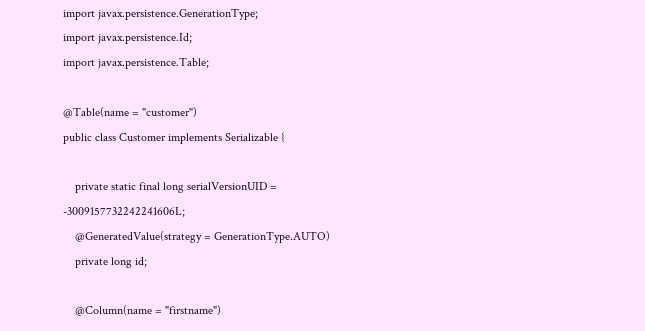import javax.persistence.GenerationType;
import javax.persistence.Id;
import javax.persistence.Table;

@Table(name = "customer")
public class Customer implements Serializable {

    private static final long serialVersionUID = -3009157732242241606L;
    @GeneratedValue(strategy = GenerationType.AUTO)
    private long id;

    @Column(name = "firstname")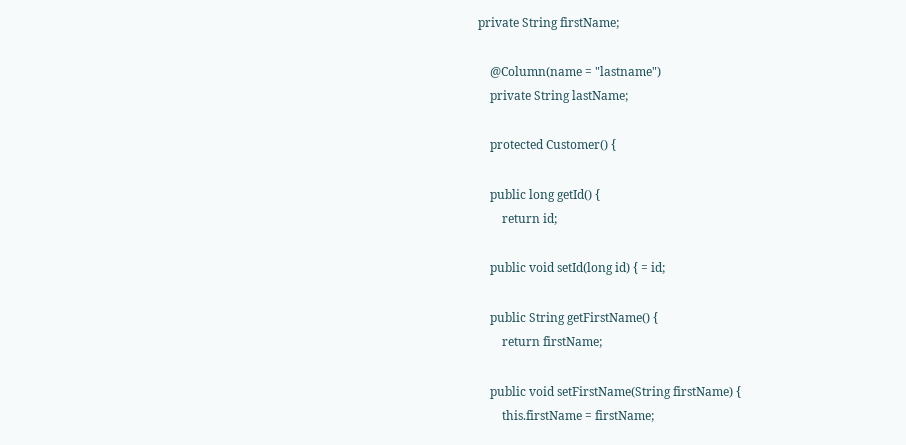private String firstName;

    @Column(name = "lastname")
    private String lastName;

    protected Customer() {

    public long getId() {
        return id;

    public void setId(long id) { = id;

    public String getFirstName() {
        return firstName;

    public void setFirstName(String firstName) {
        this.firstName = firstName;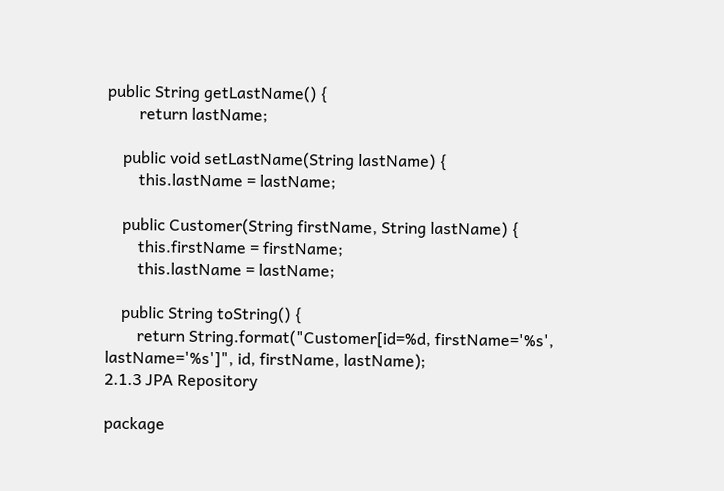public String getLastName() {
        return lastName;

    public void setLastName(String lastName) {
        this.lastName = lastName;

    public Customer(String firstName, String lastName) {
        this.firstName = firstName;
        this.lastName = lastName;

    public String toString() {
        return String.format("Customer[id=%d, firstName='%s', lastName='%s']", id, firstName, lastName);
2.1.3 JPA Repository

package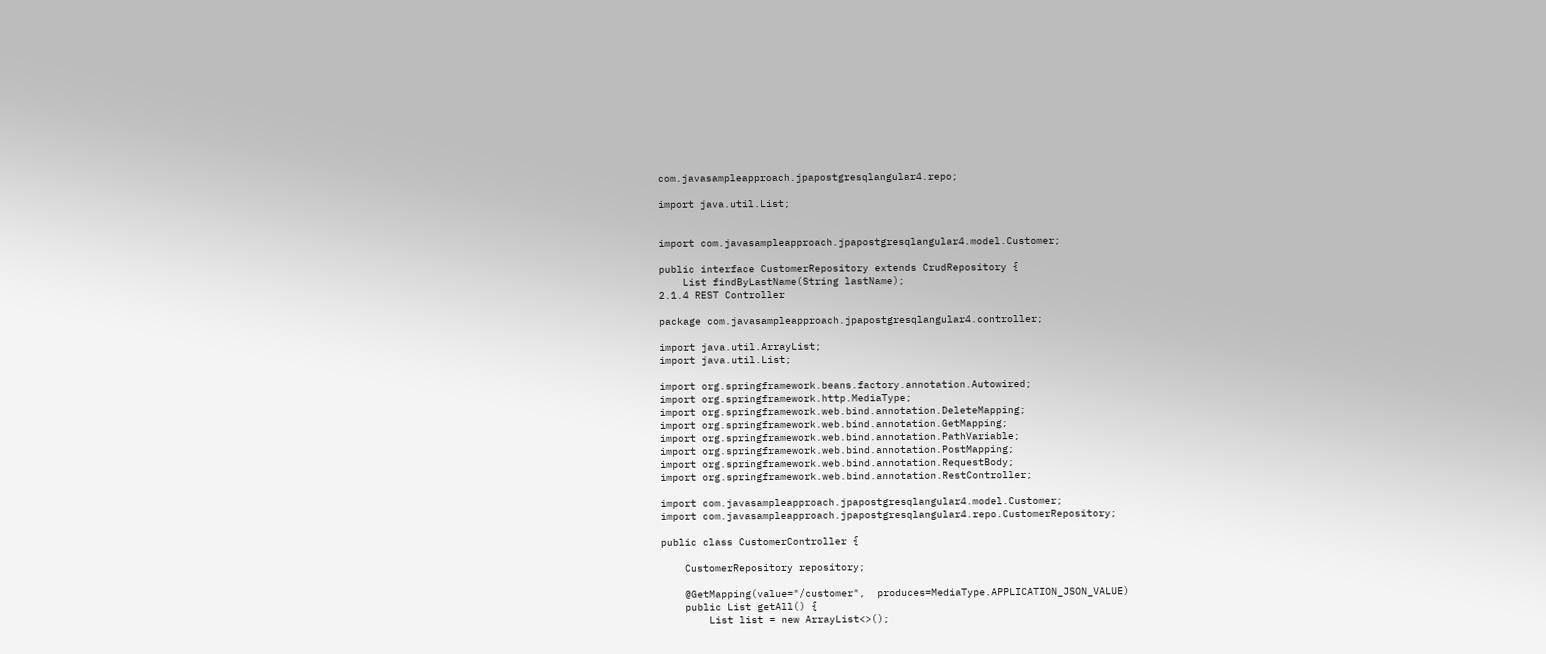com.javasampleapproach.jpapostgresqlangular4.repo;

import java.util.List;


import com.javasampleapproach.jpapostgresqlangular4.model.Customer;

public interface CustomerRepository extends CrudRepository {
    List findByLastName(String lastName);
2.1.4 REST Controller

package com.javasampleapproach.jpapostgresqlangular4.controller;

import java.util.ArrayList;
import java.util.List;

import org.springframework.beans.factory.annotation.Autowired;
import org.springframework.http.MediaType;
import org.springframework.web.bind.annotation.DeleteMapping;
import org.springframework.web.bind.annotation.GetMapping;
import org.springframework.web.bind.annotation.PathVariable;
import org.springframework.web.bind.annotation.PostMapping;
import org.springframework.web.bind.annotation.RequestBody;
import org.springframework.web.bind.annotation.RestController;

import com.javasampleapproach.jpapostgresqlangular4.model.Customer;
import com.javasampleapproach.jpapostgresqlangular4.repo.CustomerRepository;

public class CustomerController {

    CustomerRepository repository;

    @GetMapping(value="/customer",  produces=MediaType.APPLICATION_JSON_VALUE)
    public List getAll() {
        List list = new ArrayList<>();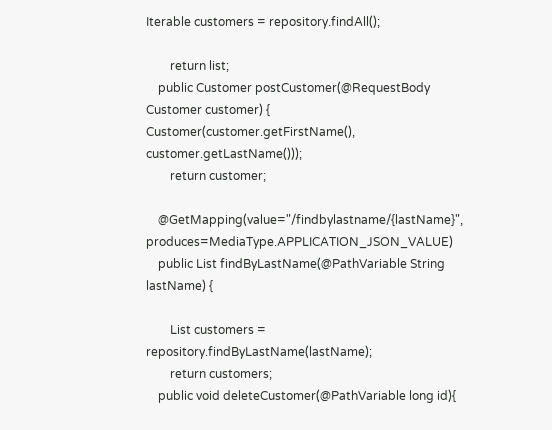Iterable customers = repository.findAll();

        return list;
    public Customer postCustomer(@RequestBody Customer customer) { Customer(customer.getFirstName(), customer.getLastName()));
        return customer;

    @GetMapping(value="/findbylastname/{lastName}",  produces=MediaType.APPLICATION_JSON_VALUE)
    public List findByLastName(@PathVariable String lastName) {

        List customers = repository.findByLastName(lastName);
        return customers;
    public void deleteCustomer(@PathVariable long id){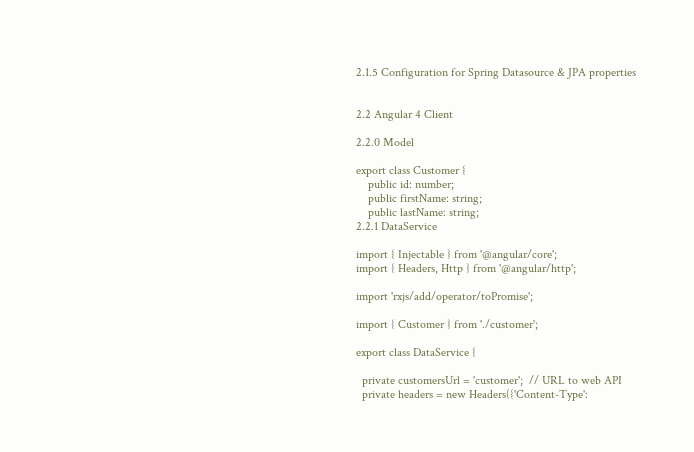2.1.5 Configuration for Spring Datasource & JPA properties


2.2 Angular 4 Client

2.2.0 Model

export class Customer {
    public id: number;
    public firstName: string;
    public lastName: string;
2.2.1 DataService

import { Injectable } from '@angular/core';
import { Headers, Http } from '@angular/http';

import 'rxjs/add/operator/toPromise';

import { Customer } from './customer';

export class DataService {

  private customersUrl = 'customer';  // URL to web API
  private headers = new Headers({'Content-Type':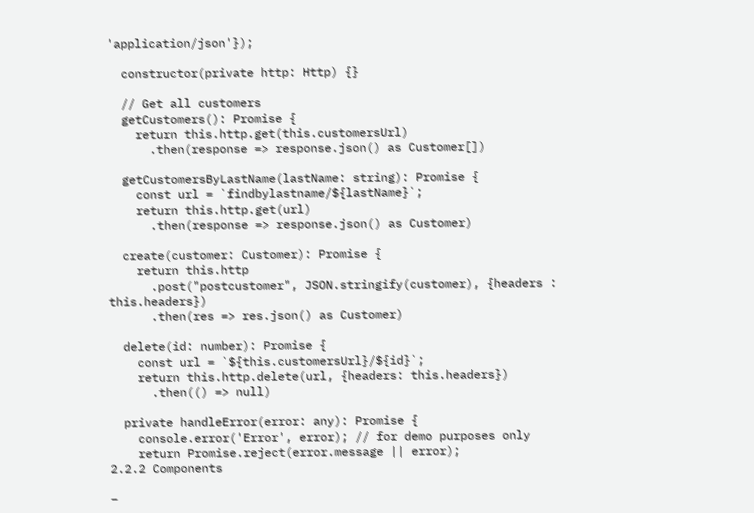'application/json'});

  constructor(private http: Http) {}

  // Get all customers
  getCustomers(): Promise {
    return this.http.get(this.customersUrl)
      .then(response => response.json() as Customer[])

  getCustomersByLastName(lastName: string): Promise {
    const url = `findbylastname/${lastName}`;
    return this.http.get(url)
      .then(response => response.json() as Customer)

  create(customer: Customer): Promise {
    return this.http
      .post("postcustomer", JSON.stringify(customer), {headers : this.headers})
      .then(res => res.json() as Customer)

  delete(id: number): Promise {
    const url = `${this.customersUrl}/${id}`;
    return this.http.delete(url, {headers: this.headers})
      .then(() => null)

  private handleError(error: any): Promise {
    console.error('Error', error); // for demo purposes only
    return Promise.reject(error.message || error);
2.2.2 Components

–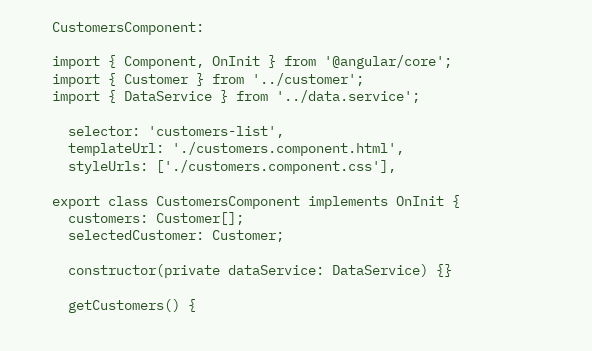CustomersComponent:

import { Component, OnInit } from '@angular/core';
import { Customer } from '../customer';
import { DataService } from '../data.service';

  selector: 'customers-list',
  templateUrl: './customers.component.html',
  styleUrls: ['./customers.component.css'],

export class CustomersComponent implements OnInit {
  customers: Customer[];
  selectedCustomer: Customer;

  constructor(private dataService: DataService) {}

  getCustomers() {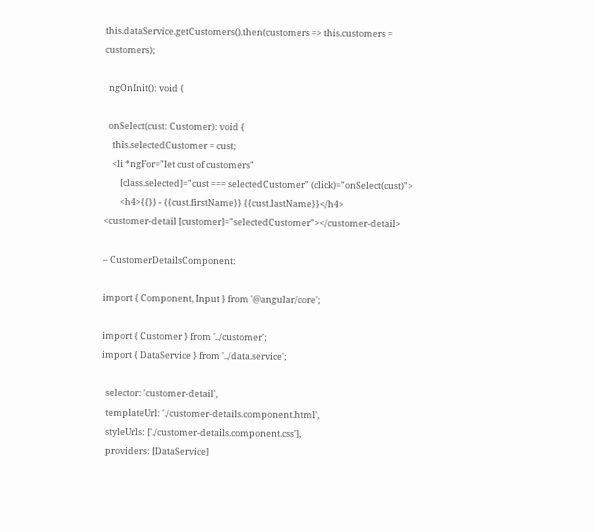this.dataService.getCustomers().then(customers => this.customers = customers);

  ngOnInit(): void {

  onSelect(cust: Customer): void {
    this.selectedCustomer = cust;
    <li *ngFor="let cust of customers"
        [class.selected]="cust === selectedCustomer" (click)="onSelect(cust)">
        <h4>{{}} - {{cust.firstName}} {{cust.lastName}}</h4>
<customer-detail [customer]="selectedCustomer"></customer-detail>

– CustomerDetailsComponent:

import { Component, Input } from '@angular/core';

import { Customer } from '../customer';
import { DataService } from '../data.service';

  selector: 'customer-detail',
  templateUrl: './customer-details.component.html',
  styleUrls: ['./customer-details.component.css'],
  providers: [DataService]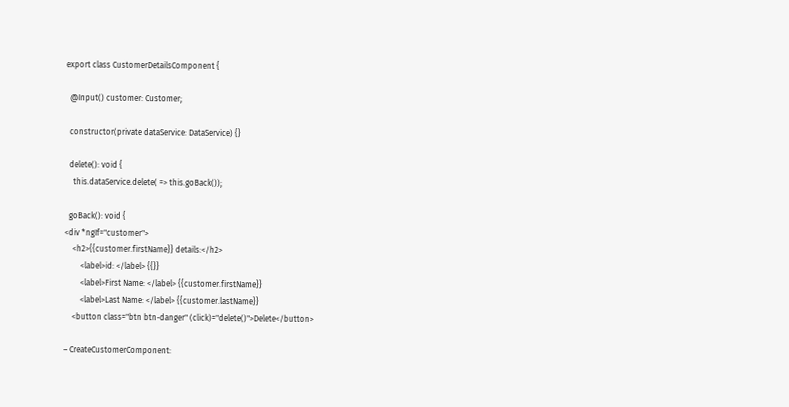export class CustomerDetailsComponent {

  @Input() customer: Customer;

  constructor(private dataService: DataService) {}

  delete(): void {
    this.dataService.delete( => this.goBack());

  goBack(): void {
<div *ngIf="customer">
    <h2>{{customer.firstName}} details:</h2>
        <label>id: </label> {{}}
        <label>First Name: </label> {{customer.firstName}}
        <label>Last Name: </label> {{customer.lastName}}
    <button class="btn btn-danger" (click)="delete()">Delete</button>

– CreateCustomerComponent: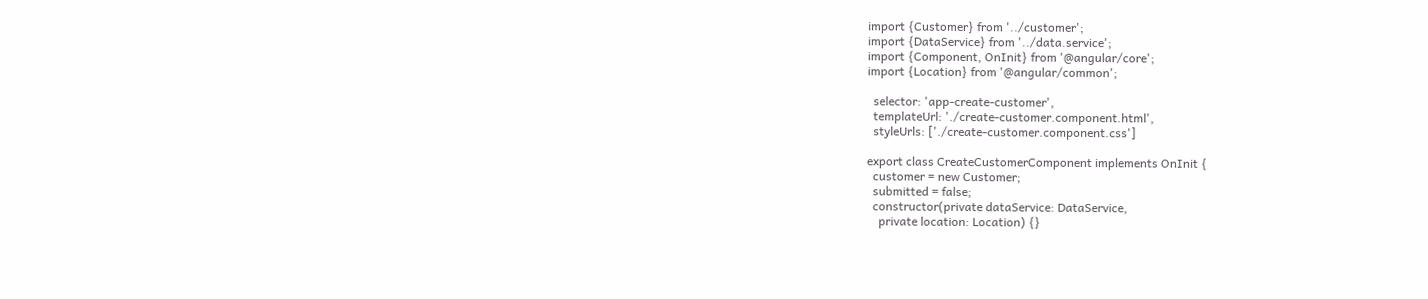import {Customer} from '../customer';
import {DataService} from '../data.service';
import {Component, OnInit} from '@angular/core';
import {Location} from '@angular/common';

  selector: 'app-create-customer',
  templateUrl: './create-customer.component.html',
  styleUrls: ['./create-customer.component.css']

export class CreateCustomerComponent implements OnInit {
  customer = new Customer;
  submitted = false;
  constructor(private dataService: DataService,
    private location: Location) {}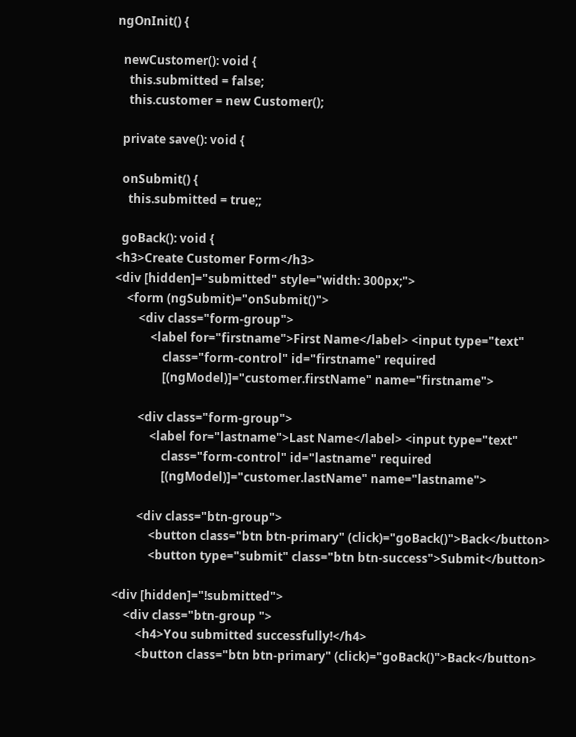ngOnInit() {

  newCustomer(): void {
    this.submitted = false;
    this.customer = new Customer();

  private save(): void {

  onSubmit() {
    this.submitted = true;;

  goBack(): void {
<h3>Create Customer Form</h3>
<div [hidden]="submitted" style="width: 300px;">
    <form (ngSubmit)="onSubmit()">
        <div class="form-group">
            <label for="firstname">First Name</label> <input type="text"
                class="form-control" id="firstname" required
                [(ngModel)]="customer.firstName" name="firstname">

        <div class="form-group">
            <label for="lastname">Last Name</label> <input type="text"
                class="form-control" id="lastname" required
                [(ngModel)]="customer.lastName" name="lastname">

        <div class="btn-group">
            <button class="btn btn-primary" (click)="goBack()">Back</button>
            <button type="submit" class="btn btn-success">Submit</button>

<div [hidden]="!submitted">
    <div class="btn-group ">
        <h4>You submitted successfully!</h4>
        <button class="btn btn-primary" (click)="goBack()">Back</button>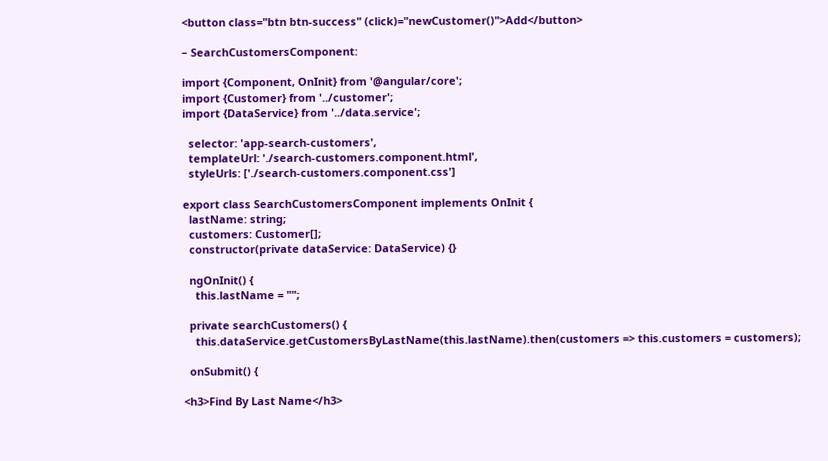<button class="btn btn-success" (click)="newCustomer()">Add</button>

– SearchCustomersComponent:

import {Component, OnInit} from '@angular/core';
import {Customer} from '../customer';
import {DataService} from '../data.service';

  selector: 'app-search-customers',
  templateUrl: './search-customers.component.html',
  styleUrls: ['./search-customers.component.css']

export class SearchCustomersComponent implements OnInit {
  lastName: string;
  customers: Customer[];
  constructor(private dataService: DataService) {}

  ngOnInit() {
    this.lastName = "";

  private searchCustomers() {
    this.dataService.getCustomersByLastName(this.lastName).then(customers => this.customers = customers);

  onSubmit() {

<h3>Find By Last Name</h3>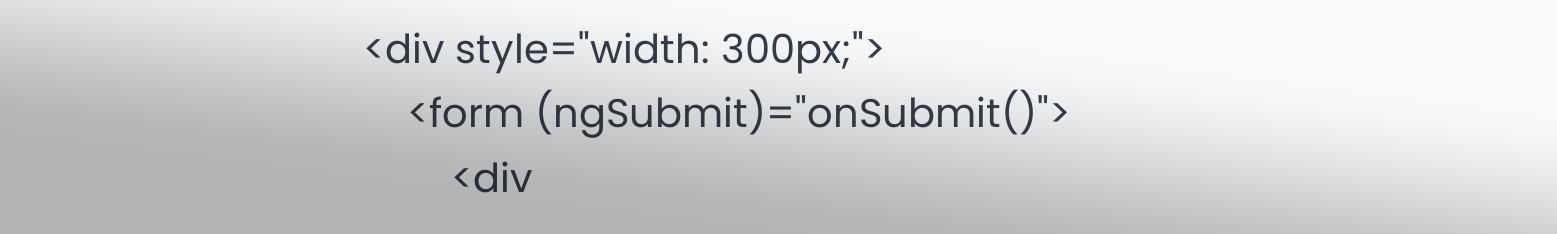<div style="width: 300px;">
    <form (ngSubmit)="onSubmit()">
        <div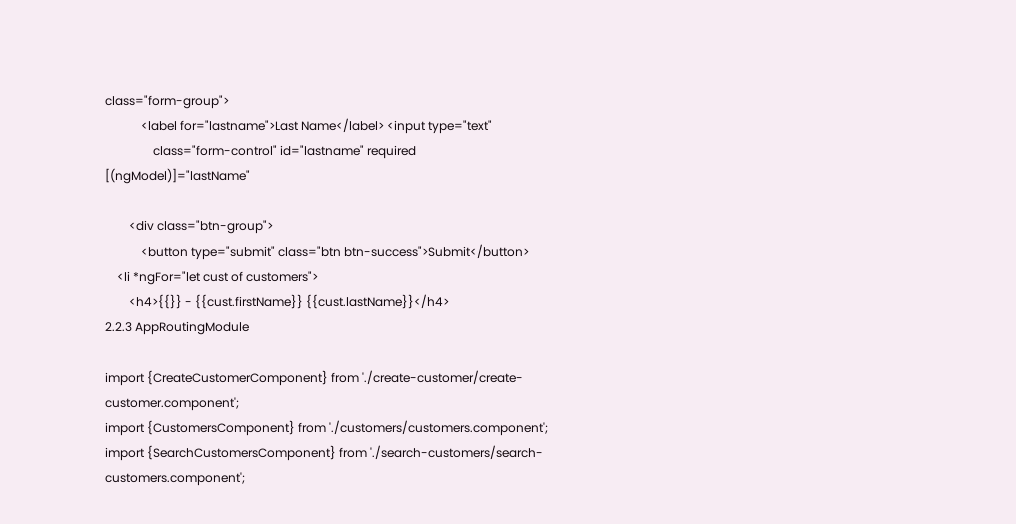class="form-group">
            <label for="lastname">Last Name</label> <input type="text"
                class="form-control" id="lastname" required [(ngModel)]="lastName"

        <div class="btn-group">
            <button type="submit" class="btn btn-success">Submit</button>
    <li *ngFor="let cust of customers">
        <h4>{{}} - {{cust.firstName}} {{cust.lastName}}</h4>
2.2.3 AppRoutingModule

import {CreateCustomerComponent} from './create-customer/create-customer.component';
import {CustomersComponent} from './customers/customers.component';
import {SearchCustomersComponent} from './search-customers/search-customers.component';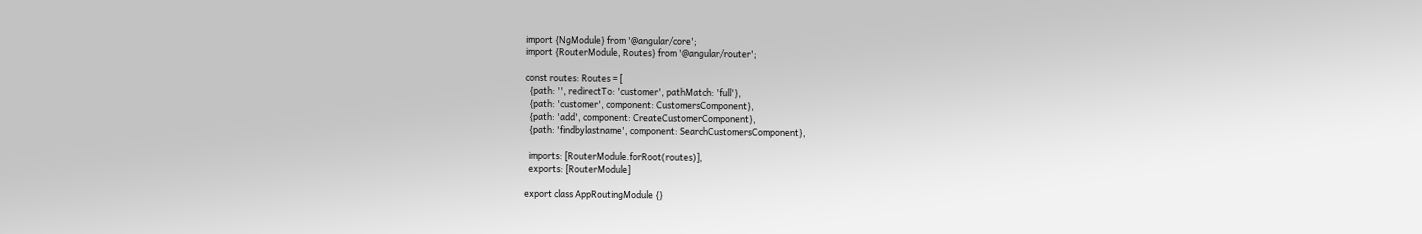import {NgModule} from '@angular/core';
import {RouterModule, Routes} from '@angular/router';

const routes: Routes = [
  {path: '', redirectTo: 'customer', pathMatch: 'full'},
  {path: 'customer', component: CustomersComponent},
  {path: 'add', component: CreateCustomerComponent},
  {path: 'findbylastname', component: SearchCustomersComponent},

  imports: [RouterModule.forRoot(routes)],
  exports: [RouterModule]

export class AppRoutingModule {}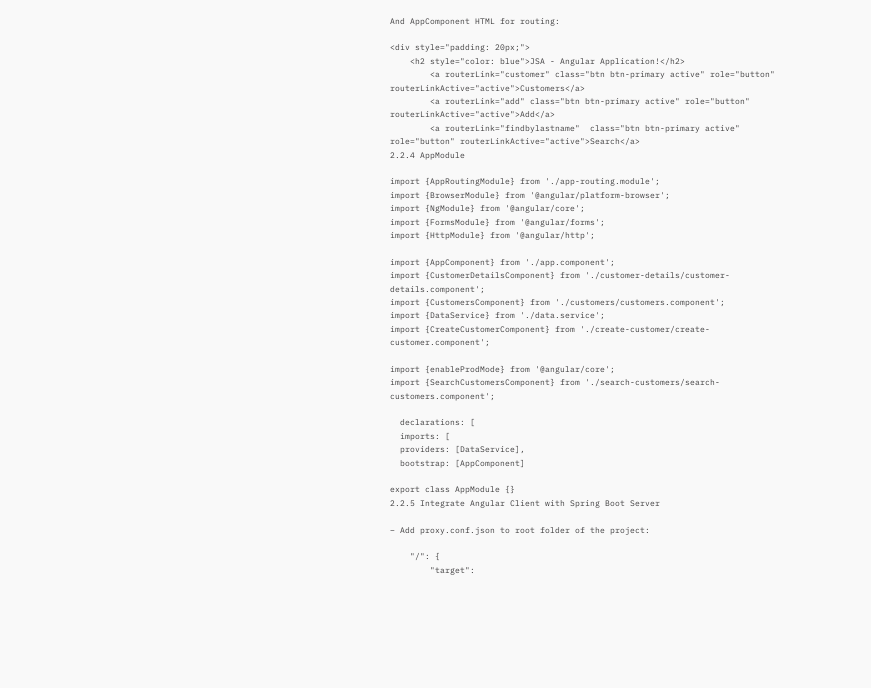And AppComponent HTML for routing:

<div style="padding: 20px;">
    <h2 style="color: blue">JSA - Angular Application!</h2>
        <a routerLink="customer" class="btn btn-primary active" role="button" routerLinkActive="active">Customers</a>
        <a routerLink="add" class="btn btn-primary active" role="button" routerLinkActive="active">Add</a>
        <a routerLink="findbylastname"  class="btn btn-primary active" role="button" routerLinkActive="active">Search</a>
2.2.4 AppModule

import {AppRoutingModule} from './app-routing.module';
import {BrowserModule} from '@angular/platform-browser';
import {NgModule} from '@angular/core';
import {FormsModule} from '@angular/forms';
import {HttpModule} from '@angular/http';

import {AppComponent} from './app.component';
import {CustomerDetailsComponent} from './customer-details/customer-details.component';
import {CustomersComponent} from './customers/customers.component';
import {DataService} from './data.service';
import {CreateCustomerComponent} from './create-customer/create-customer.component';

import {enableProdMode} from '@angular/core';
import {SearchCustomersComponent} from './search-customers/search-customers.component';

  declarations: [
  imports: [
  providers: [DataService],
  bootstrap: [AppComponent]

export class AppModule {}
2.2.5 Integrate Angular Client with Spring Boot Server

– Add proxy.conf.json to root folder of the project:

    "/": {
        "target":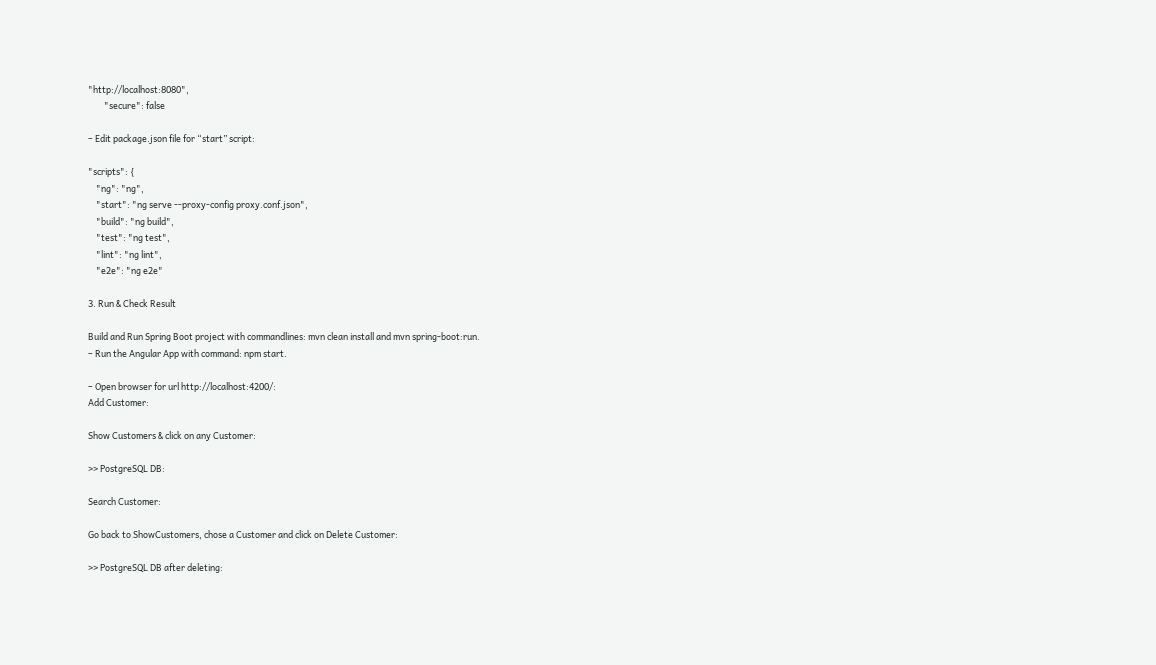"http://localhost:8080",
        "secure": false

– Edit package.json file for “start” script:

"scripts": {
    "ng": "ng",
    "start": "ng serve --proxy-config proxy.conf.json",
    "build": "ng build",
    "test": "ng test",
    "lint": "ng lint",
    "e2e": "ng e2e"

3. Run & Check Result

Build and Run Spring Boot project with commandlines: mvn clean install and mvn spring-boot:run.
– Run the Angular App with command: npm start.

– Open browser for url http://localhost:4200/:
Add Customer:

Show Customers & click on any Customer:

>> PostgreSQL DB:

Search Customer:

Go back to ShowCustomers, chose a Customer and click on Delete Customer:

>> PostgreSQL DB after deleting: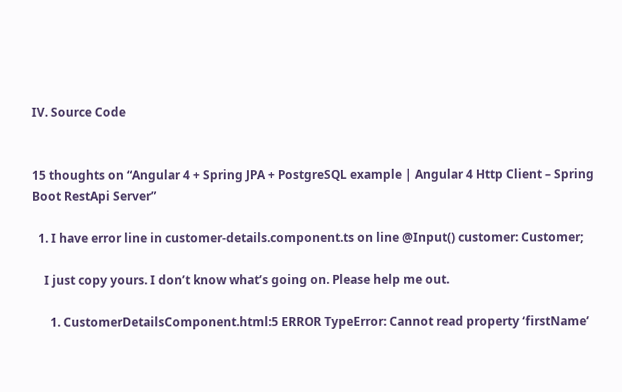IV. Source Code


15 thoughts on “Angular 4 + Spring JPA + PostgreSQL example | Angular 4 Http Client – Spring Boot RestApi Server”

  1. I have error line in customer-details.component.ts on line @Input() customer: Customer;

    I just copy yours. I don’t know what’s going on. Please help me out.

      1. CustomerDetailsComponent.html:5 ERROR TypeError: Cannot read property ‘firstName’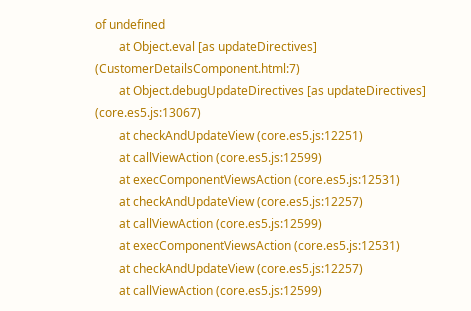of undefined
        at Object.eval [as updateDirectives] (CustomerDetailsComponent.html:7)
        at Object.debugUpdateDirectives [as updateDirectives] (core.es5.js:13067)
        at checkAndUpdateView (core.es5.js:12251)
        at callViewAction (core.es5.js:12599)
        at execComponentViewsAction (core.es5.js:12531)
        at checkAndUpdateView (core.es5.js:12257)
        at callViewAction (core.es5.js:12599)
        at execComponentViewsAction (core.es5.js:12531)
        at checkAndUpdateView (core.es5.js:12257)
        at callViewAction (core.es5.js:12599)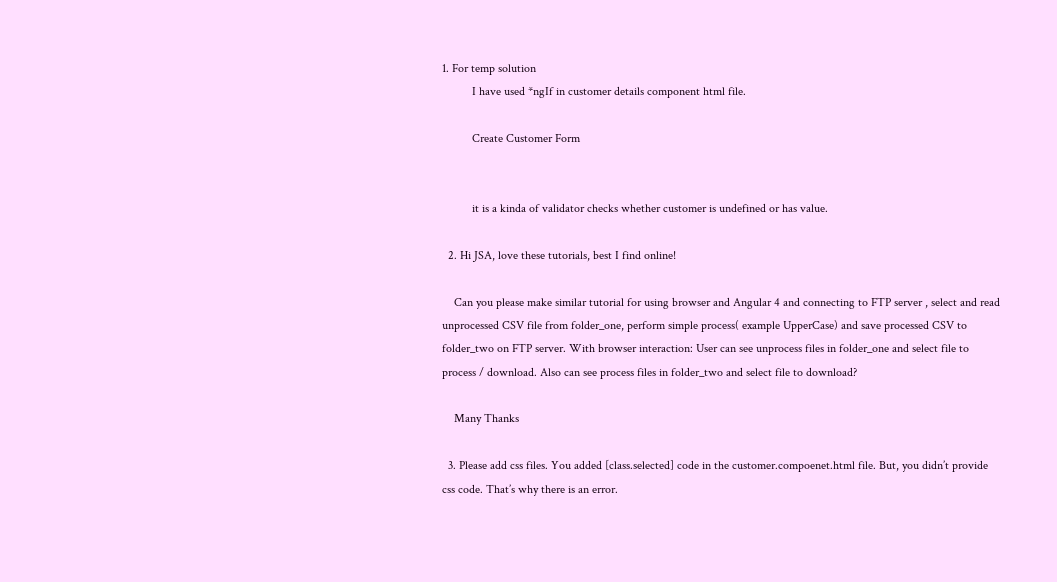1. For temp solution
          I have used *ngIf in customer details component html file.

          Create Customer Form


          it is a kinda of validator checks whether customer is undefined or has value.

  2. Hi JSA, love these tutorials, best I find online!

    Can you please make similar tutorial for using browser and Angular 4 and connecting to FTP server , select and read unprocessed CSV file from folder_one, perform simple process( example UpperCase) and save processed CSV to folder_two on FTP server. With browser interaction: User can see unprocess files in folder_one and select file to process / download. Also can see process files in folder_two and select file to download?

    Many Thanks

  3. Please add css files. You added [class.selected] code in the customer.compoenet.html file. But, you didn’t provide css code. That’s why there is an error.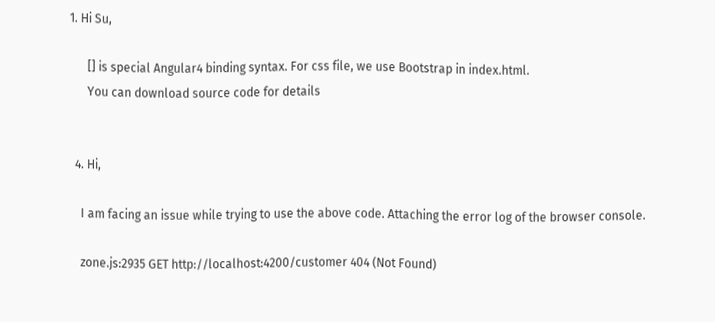1. Hi Su,

      [] is special Angular4 binding syntax. For css file, we use Bootstrap in index.html.
      You can download source code for details


  4. Hi,

    I am facing an issue while trying to use the above code. Attaching the error log of the browser console.

    zone.js:2935 GET http://localhost:4200/customer 404 (Not Found)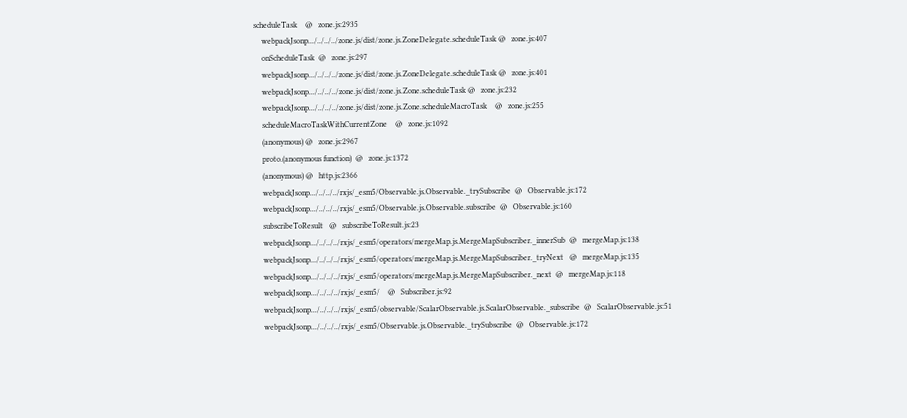scheduleTask    @   zone.js:2935
    webpackJsonp.../../../../zone.js/dist/zone.js.ZoneDelegate.scheduleTask @   zone.js:407
    onScheduleTask  @   zone.js:297
    webpackJsonp.../../../../zone.js/dist/zone.js.ZoneDelegate.scheduleTask @   zone.js:401
    webpackJsonp.../../../../zone.js/dist/zone.js.Zone.scheduleTask @   zone.js:232
    webpackJsonp.../../../../zone.js/dist/zone.js.Zone.scheduleMacroTask    @   zone.js:255
    scheduleMacroTaskWithCurrentZone    @   zone.js:1092
    (anonymous) @   zone.js:2967
    proto.(anonymous function)  @   zone.js:1372
    (anonymous) @   http.js:2366
    webpackJsonp.../../../../rxjs/_esm5/Observable.js.Observable._trySubscribe  @   Observable.js:172
    webpackJsonp.../../../../rxjs/_esm5/Observable.js.Observable.subscribe  @   Observable.js:160
    subscribeToResult   @   subscribeToResult.js:23
    webpackJsonp.../../../../rxjs/_esm5/operators/mergeMap.js.MergeMapSubscriber._innerSub  @   mergeMap.js:138
    webpackJsonp.../../../../rxjs/_esm5/operators/mergeMap.js.MergeMapSubscriber._tryNext   @   mergeMap.js:135
    webpackJsonp.../../../../rxjs/_esm5/operators/mergeMap.js.MergeMapSubscriber._next  @   mergeMap.js:118
    webpackJsonp.../../../../rxjs/_esm5/    @   Subscriber.js:92
    webpackJsonp.../../../../rxjs/_esm5/observable/ScalarObservable.js.ScalarObservable._subscribe  @   ScalarObservable.js:51
    webpackJsonp.../../../../rxjs/_esm5/Observable.js.Observable._trySubscribe  @   Observable.js:172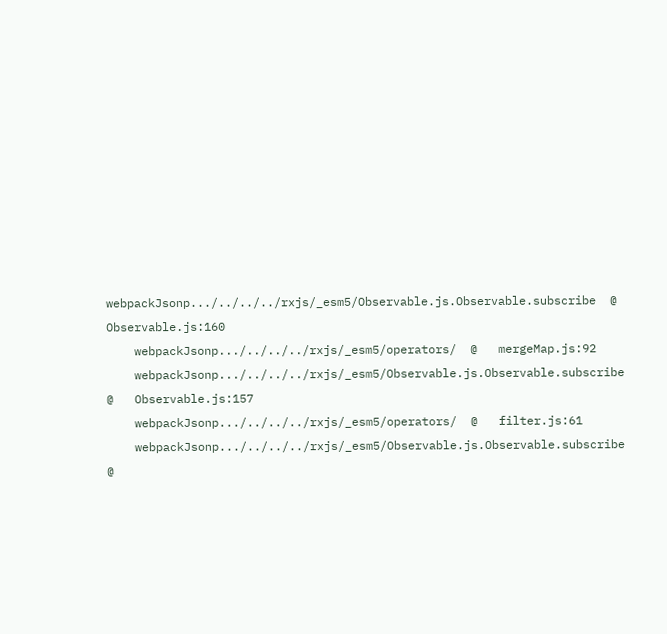webpackJsonp.../../../../rxjs/_esm5/Observable.js.Observable.subscribe  @   Observable.js:160
    webpackJsonp.../../../../rxjs/_esm5/operators/  @   mergeMap.js:92
    webpackJsonp.../../../../rxjs/_esm5/Observable.js.Observable.subscribe  @   Observable.js:157
    webpackJsonp.../../../../rxjs/_esm5/operators/  @   filter.js:61
    webpackJsonp.../../../../rxjs/_esm5/Observable.js.Observable.subscribe  @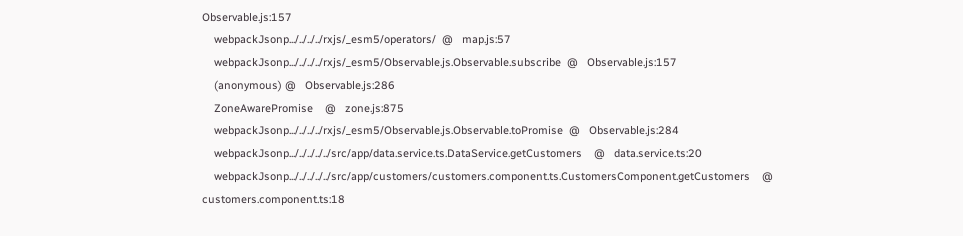Observable.js:157
    webpackJsonp.../../../../rxjs/_esm5/operators/  @   map.js:57
    webpackJsonp.../../../../rxjs/_esm5/Observable.js.Observable.subscribe  @   Observable.js:157
    (anonymous) @   Observable.js:286
    ZoneAwarePromise    @   zone.js:875
    webpackJsonp.../../../../rxjs/_esm5/Observable.js.Observable.toPromise  @   Observable.js:284
    webpackJsonp.../../../../../src/app/data.service.ts.DataService.getCustomers    @   data.service.ts:20
    webpackJsonp.../../../../../src/app/customers/customers.component.ts.CustomersComponent.getCustomers    @   customers.component.ts:18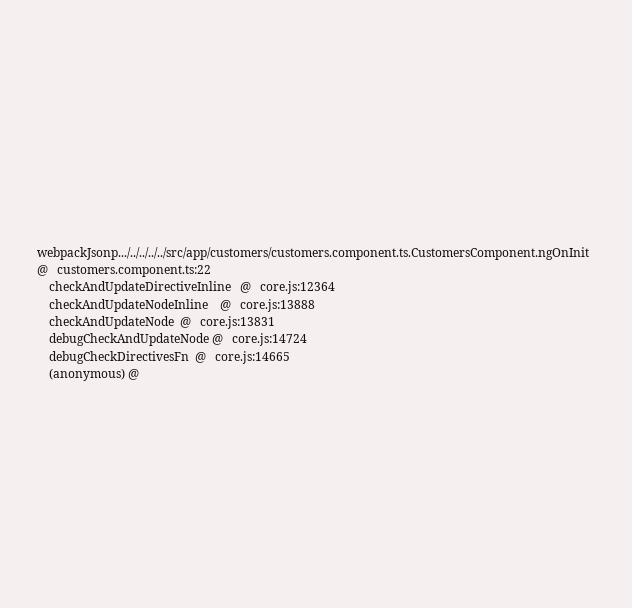webpackJsonp.../../../../../src/app/customers/customers.component.ts.CustomersComponent.ngOnInit    @   customers.component.ts:22
    checkAndUpdateDirectiveInline   @   core.js:12364
    checkAndUpdateNodeInline    @   core.js:13888
    checkAndUpdateNode  @   core.js:13831
    debugCheckAndUpdateNode @   core.js:14724
    debugCheckDirectivesFn  @   core.js:14665
    (anonymous) @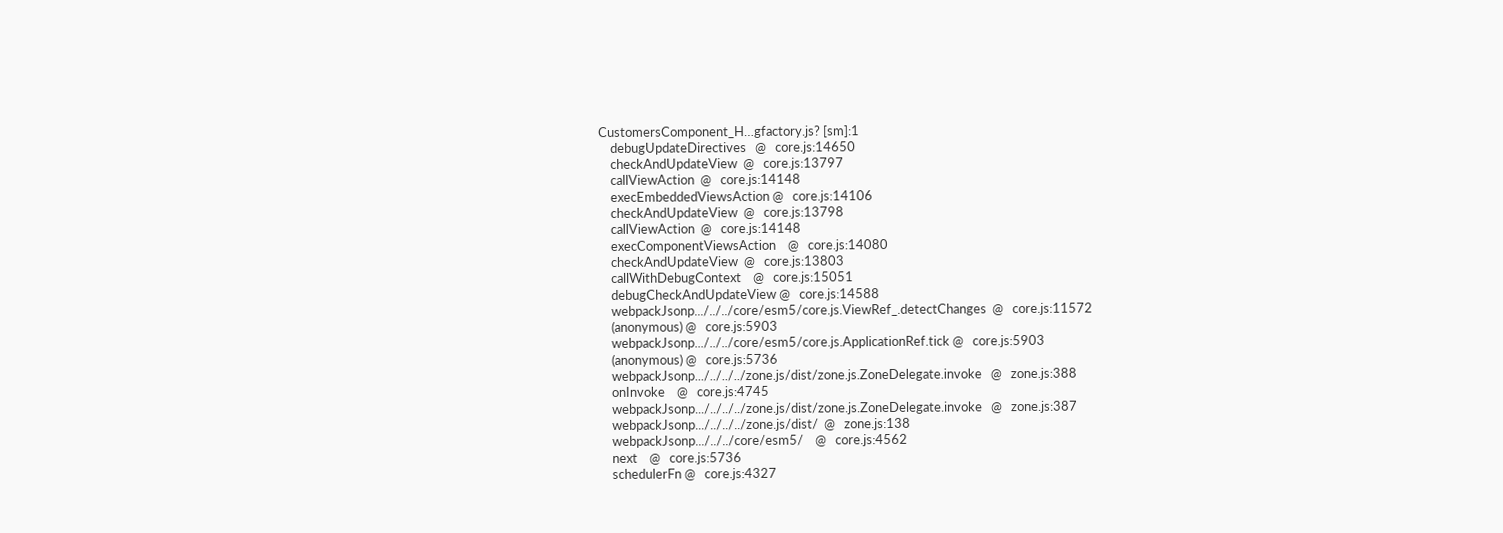CustomersComponent_H…gfactory.js? [sm]:1
    debugUpdateDirectives   @   core.js:14650
    checkAndUpdateView  @   core.js:13797
    callViewAction  @   core.js:14148
    execEmbeddedViewsAction @   core.js:14106
    checkAndUpdateView  @   core.js:13798
    callViewAction  @   core.js:14148
    execComponentViewsAction    @   core.js:14080
    checkAndUpdateView  @   core.js:13803
    callWithDebugContext    @   core.js:15051
    debugCheckAndUpdateView @   core.js:14588
    webpackJsonp.../../../core/esm5/core.js.ViewRef_.detectChanges  @   core.js:11572
    (anonymous) @   core.js:5903
    webpackJsonp.../../../core/esm5/core.js.ApplicationRef.tick @   core.js:5903
    (anonymous) @   core.js:5736
    webpackJsonp.../../../../zone.js/dist/zone.js.ZoneDelegate.invoke   @   zone.js:388
    onInvoke    @   core.js:4745
    webpackJsonp.../../../../zone.js/dist/zone.js.ZoneDelegate.invoke   @   zone.js:387
    webpackJsonp.../../../../zone.js/dist/  @   zone.js:138
    webpackJsonp.../../../core/esm5/    @   core.js:4562
    next    @   core.js:5736
    schedulerFn @   core.js:4327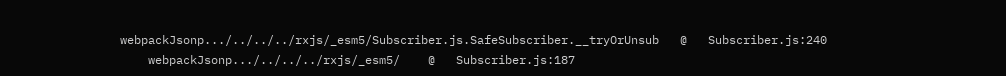webpackJsonp.../../../../rxjs/_esm5/Subscriber.js.SafeSubscriber.__tryOrUnsub   @   Subscriber.js:240
    webpackJsonp.../../../../rxjs/_esm5/    @   Subscriber.js:187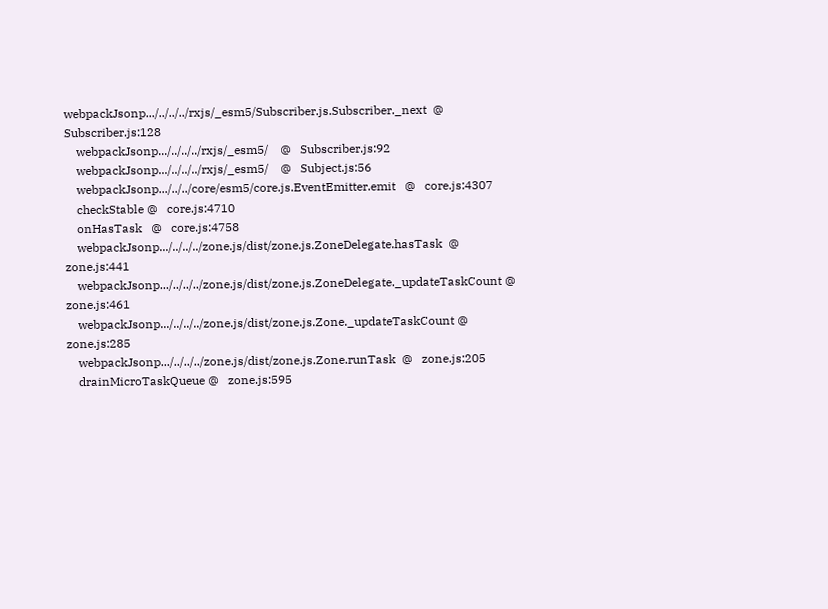webpackJsonp.../../../../rxjs/_esm5/Subscriber.js.Subscriber._next  @   Subscriber.js:128
    webpackJsonp.../../../../rxjs/_esm5/    @   Subscriber.js:92
    webpackJsonp.../../../../rxjs/_esm5/    @   Subject.js:56
    webpackJsonp.../../../core/esm5/core.js.EventEmitter.emit   @   core.js:4307
    checkStable @   core.js:4710
    onHasTask   @   core.js:4758
    webpackJsonp.../../../../zone.js/dist/zone.js.ZoneDelegate.hasTask  @   zone.js:441
    webpackJsonp.../../../../zone.js/dist/zone.js.ZoneDelegate._updateTaskCount @   zone.js:461
    webpackJsonp.../../../../zone.js/dist/zone.js.Zone._updateTaskCount @   zone.js:285
    webpackJsonp.../../../../zone.js/dist/zone.js.Zone.runTask  @   zone.js:205
    drainMicroTaskQueue @   zone.js:595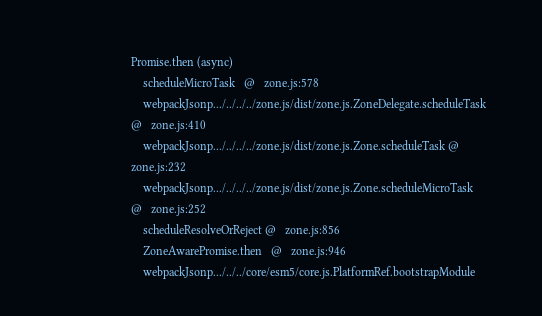Promise.then (async)
    scheduleMicroTask   @   zone.js:578
    webpackJsonp.../../../../zone.js/dist/zone.js.ZoneDelegate.scheduleTask @   zone.js:410
    webpackJsonp.../../../../zone.js/dist/zone.js.Zone.scheduleTask @   zone.js:232
    webpackJsonp.../../../../zone.js/dist/zone.js.Zone.scheduleMicroTask    @   zone.js:252
    scheduleResolveOrReject @   zone.js:856
    ZoneAwarePromise.then   @   zone.js:946
    webpackJsonp.../../../core/esm5/core.js.PlatformRef.bootstrapModule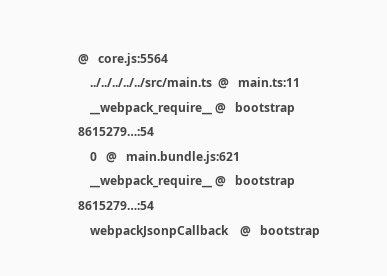@   core.js:5564
    ../../../../../src/main.ts  @   main.ts:11
    __webpack_require__ @   bootstrap 8615279…:54
    0   @   main.bundle.js:621
    __webpack_require__ @   bootstrap 8615279…:54
    webpackJsonpCallback    @   bootstrap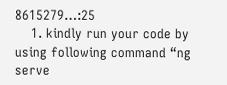8615279…:25
    1. kindly run your code by using following command “ng serve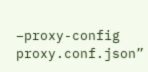–proxy-config proxy.conf.json”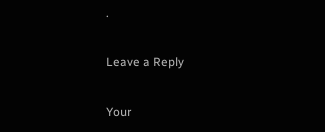.

Leave a Reply

Your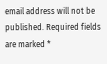email address will not be published. Required fields are marked *